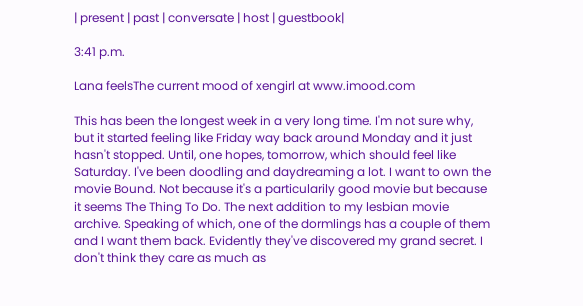| present | past | conversate | host | guestbook|

3:41 p.m.

Lana feelsThe current mood of xengirl at www.imood.com

This has been the longest week in a very long time. I'm not sure why, but it started feeling like Friday way back around Monday and it just hasn't stopped. Until, one hopes, tomorrow, which should feel like Saturday. I've been doodling and daydreaming a lot. I want to own the movie Bound. Not because it's a particularily good movie but because it seems The Thing To Do. The next addition to my lesbian movie archive. Speaking of which, one of the dormlings has a couple of them and I want them back. Evidently they've discovered my grand secret. I don't think they care as much as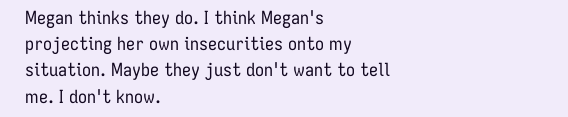Megan thinks they do. I think Megan's projecting her own insecurities onto my situation. Maybe they just don't want to tell me. I don't know.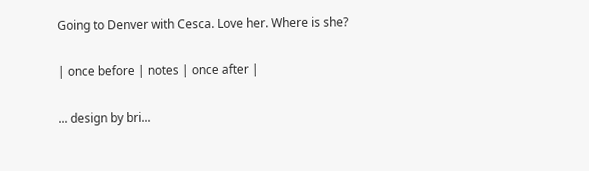Going to Denver with Cesca. Love her. Where is she?

| once before | notes | once after |

... design by bri...